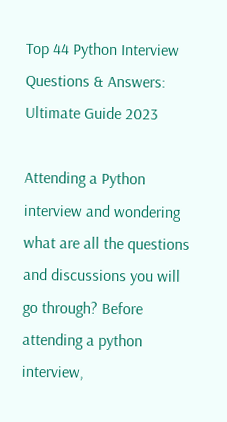Top 44 Python Interview Questions & Answers: Ultimate Guide 2023

Attending a Python interview and wondering what are all the questions and discussions you will go through? Before attending a python interview,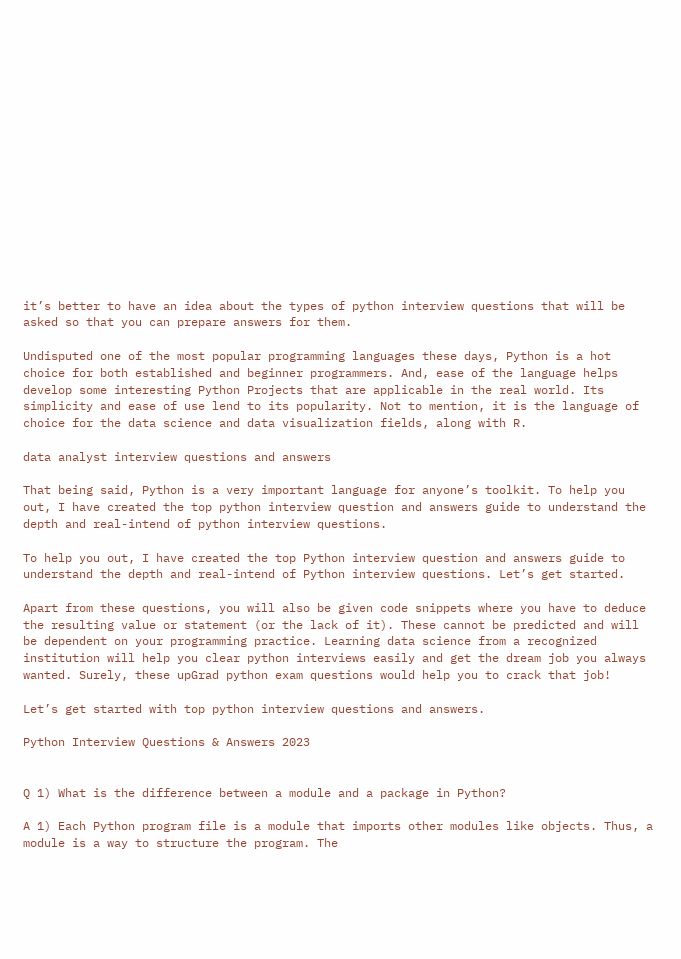it’s better to have an idea about the types of python interview questions that will be asked so that you can prepare answers for them.

Undisputed one of the most popular programming languages these days, Python is a hot choice for both established and beginner programmers. And, ease of the language helps develop some interesting Python Projects that are applicable in the real world. Its simplicity and ease of use lend to its popularity. Not to mention, it is the language of choice for the data science and data visualization fields, along with R.

data analyst interview questions and answers

That being said, Python is a very important language for anyone’s toolkit. To help you out, I have created the top python interview question and answers guide to understand the depth and real-intend of python interview questions.

To help you out, I have created the top Python interview question and answers guide to understand the depth and real-intend of Python interview questions. Let’s get started.

Apart from these questions, you will also be given code snippets where you have to deduce the resulting value or statement (or the lack of it). These cannot be predicted and will be dependent on your programming practice. Learning data science from a recognized institution will help you clear python interviews easily and get the dream job you always wanted. Surely, these upGrad python exam questions would help you to crack that job!

Let’s get started with top python interview questions and answers.

Python Interview Questions & Answers 2023


Q 1) What is the difference between a module and a package in Python?

A 1) Each Python program file is a module that imports other modules like objects. Thus, a module is a way to structure the program. The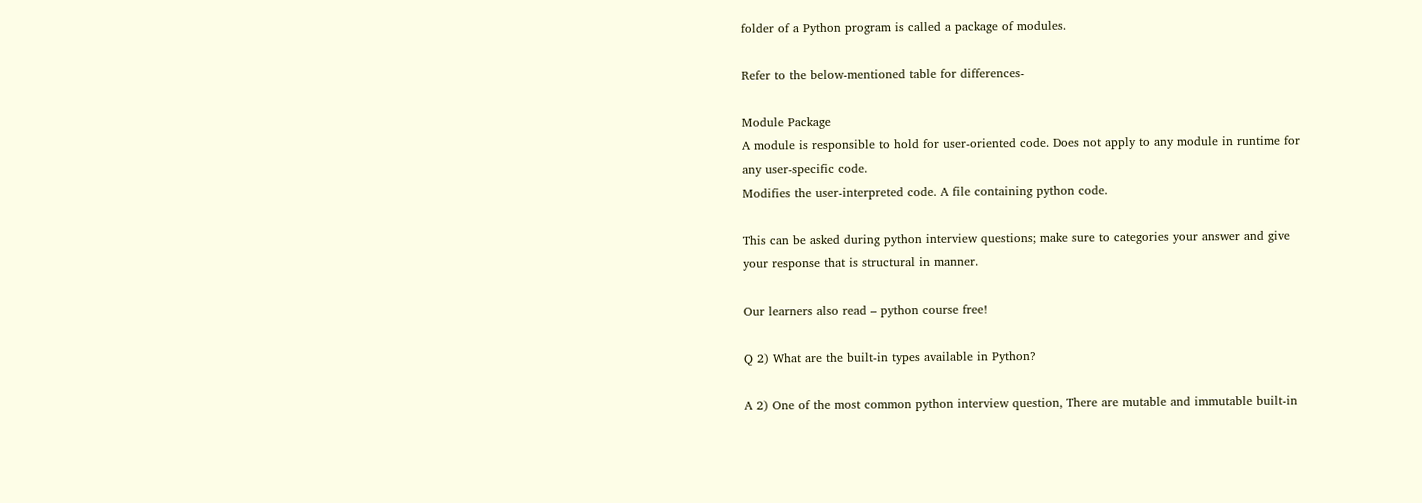folder of a Python program is called a package of modules.

Refer to the below-mentioned table for differences-

Module Package
A module is responsible to hold for user-oriented code. Does not apply to any module in runtime for any user-specific code.
Modifies the user-interpreted code. A file containing python code.

This can be asked during python interview questions; make sure to categories your answer and give your response that is structural in manner.

Our learners also read – python course free!

Q 2) What are the built-in types available in Python?

A 2) One of the most common python interview question, There are mutable and immutable built-in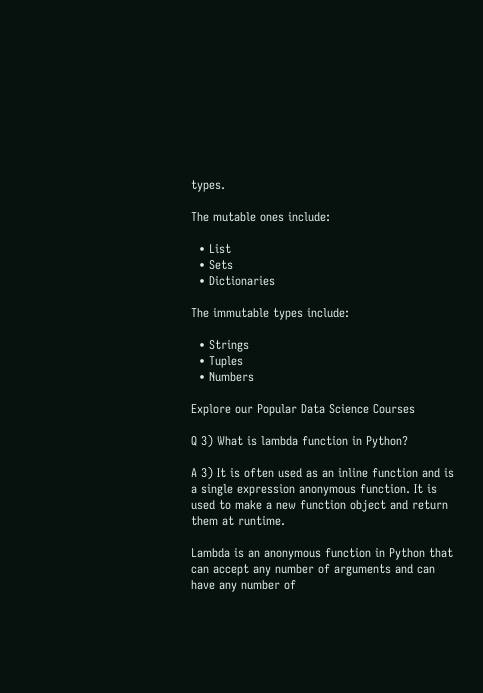types.

The mutable ones include:

  • List
  • Sets
  • Dictionaries

The immutable types include:

  • Strings
  • Tuples
  • Numbers

Explore our Popular Data Science Courses

Q 3) What is lambda function in Python?

A 3) It is often used as an inline function and is a single expression anonymous function. It is used to make a new function object and return them at runtime.

Lambda is an anonymous function in Python that can accept any number of arguments and can have any number of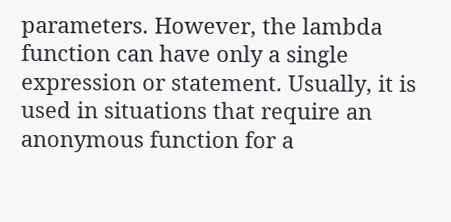parameters. However, the lambda function can have only a single expression or statement. Usually, it is used in situations that require an anonymous function for a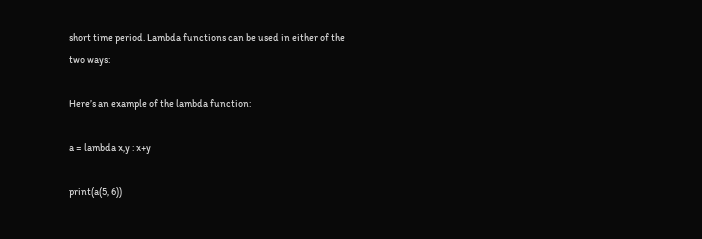short time period. Lambda functions can be used in either of the two ways:

Here’s an example of the lambda function:

a = lambda x,y : x+y

print(a(5, 6))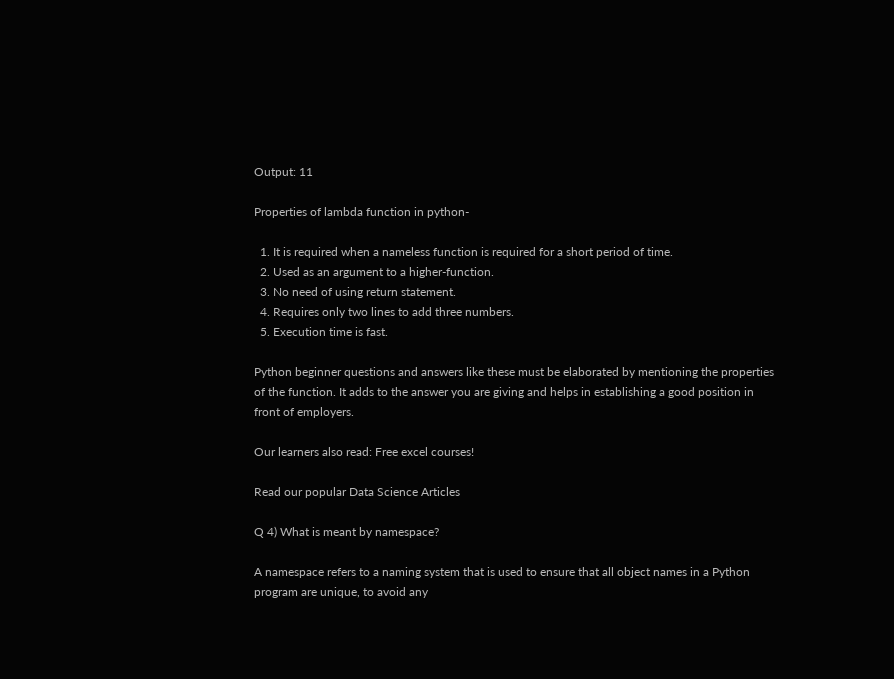Output: 11

Properties of lambda function in python-

  1. It is required when a nameless function is required for a short period of time.
  2. Used as an argument to a higher-function.
  3. No need of using return statement.
  4. Requires only two lines to add three numbers.
  5. Execution time is fast.

Python beginner questions and answers like these must be elaborated by mentioning the properties of the function. It adds to the answer you are giving and helps in establishing a good position in front of employers.

Our learners also read: Free excel courses!

Read our popular Data Science Articles

Q 4) What is meant by namespace?

A namespace refers to a naming system that is used to ensure that all object names in a Python program are unique, to avoid any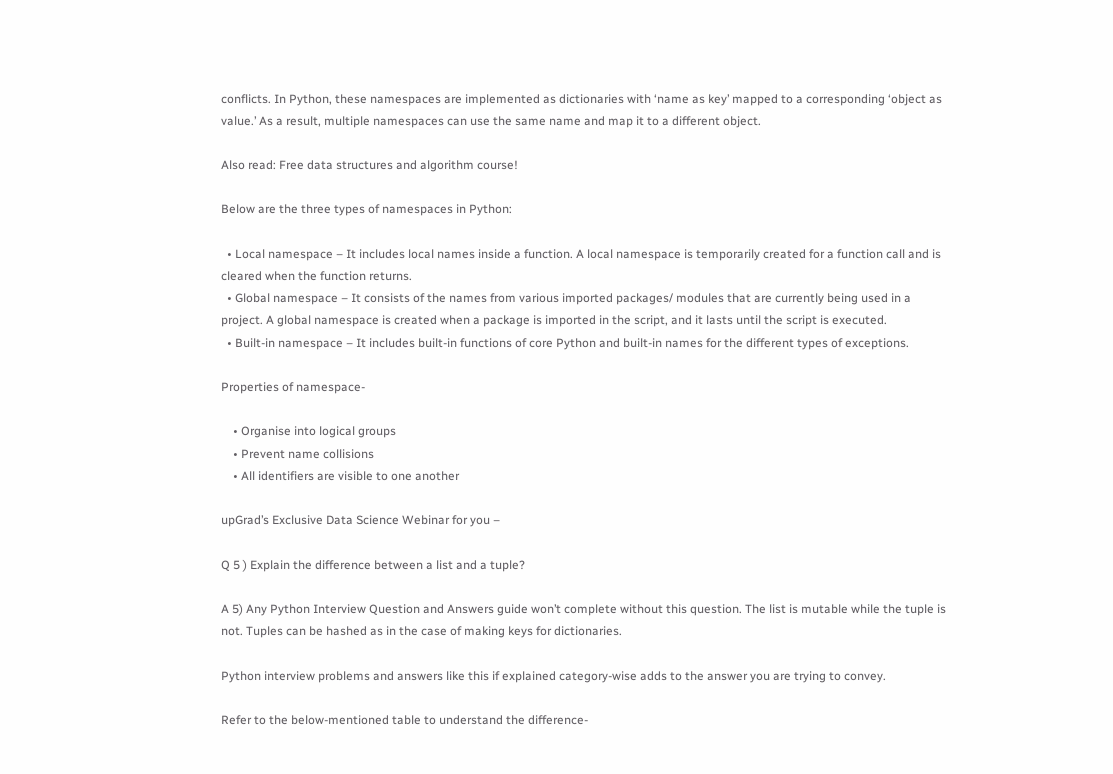conflicts. In Python, these namespaces are implemented as dictionaries with ‘name as key’ mapped to a corresponding ‘object as value.’ As a result, multiple namespaces can use the same name and map it to a different object.

Also read: Free data structures and algorithm course!

Below are the three types of namespaces in Python:

  • Local namespace – It includes local names inside a function. A local namespace is temporarily created for a function call and is cleared when the function returns.
  • Global namespace – It consists of the names from various imported packages/ modules that are currently being used in a project. A global namespace is created when a package is imported in the script, and it lasts until the script is executed.
  • Built-in namespace – It includes built-in functions of core Python and built-in names for the different types of exceptions.

Properties of namespace-

    • Organise into logical groups
    • Prevent name collisions
    • All identifiers are visible to one another

upGrad’s Exclusive Data Science Webinar for you –

Q 5 ) Explain the difference between a list and a tuple?

A 5) Any Python Interview Question and Answers guide won’t complete without this question. The list is mutable while the tuple is not. Tuples can be hashed as in the case of making keys for dictionaries.

Python interview problems and answers like this if explained category-wise adds to the answer you are trying to convey.

Refer to the below-mentioned table to understand the difference-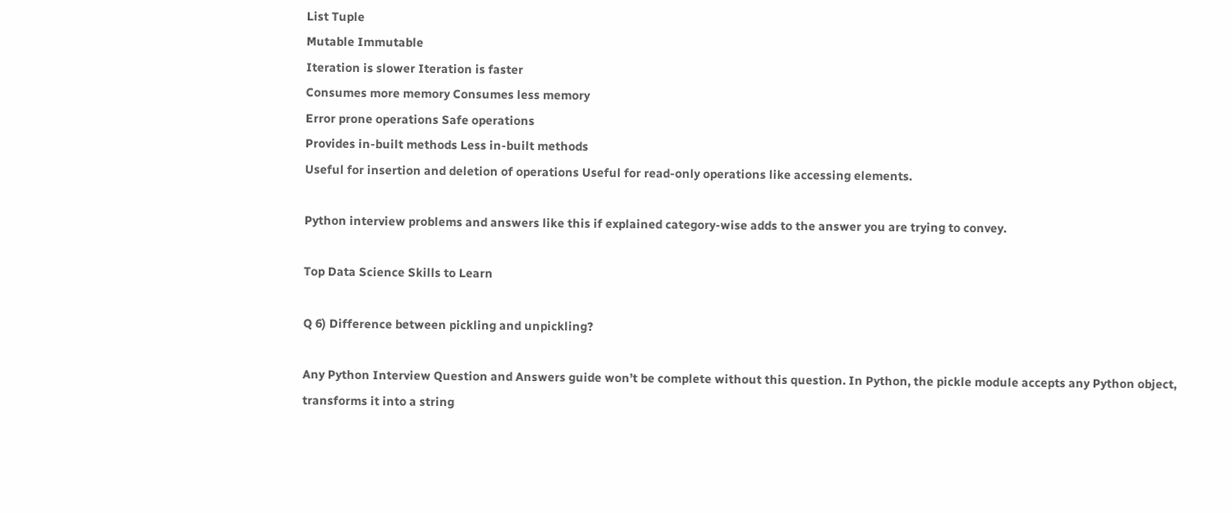List Tuple
Mutable Immutable
Iteration is slower Iteration is faster
Consumes more memory Consumes less memory
Error prone operations Safe operations
Provides in-built methods Less in-built methods
Useful for insertion and deletion of operations Useful for read-only operations like accessing elements.

Python interview problems and answers like this if explained category-wise adds to the answer you are trying to convey.

Top Data Science Skills to Learn

Q 6) Difference between pickling and unpickling?

Any Python Interview Question and Answers guide won’t be complete without this question. In Python, the pickle module accepts any Python object, transforms it into a string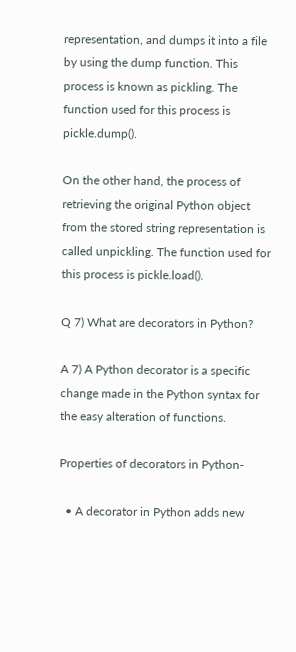representation, and dumps it into a file by using the dump function. This process is known as pickling. The function used for this process is pickle.dump().

On the other hand, the process of retrieving the original Python object from the stored string representation is called unpickling. The function used for this process is pickle.load().

Q 7) What are decorators in Python?

A 7) A Python decorator is a specific change made in the Python syntax for the easy alteration of functions.

Properties of decorators in Python-

  • A decorator in Python adds new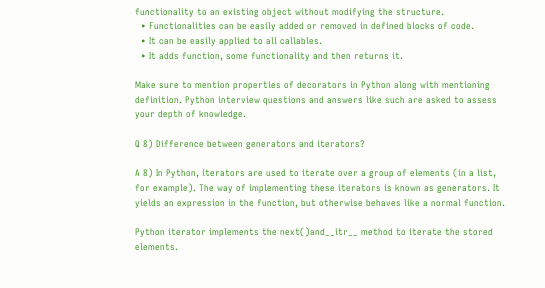functionality to an existing object without modifying the structure.
  • Functionalities can be easily added or removed in defined blocks of code.
  • It can be easily applied to all callables.
  • It adds function, some functionality and then returns it.

Make sure to mention properties of decorators in Python along with mentioning definition. Python interview questions and answers like such are asked to assess your depth of knowledge.

Q 8) Difference between generators and iterators?

A 8) In Python, iterators are used to iterate over a group of elements (in a list, for example). The way of implementing these iterators is known as generators. It yields an expression in the function, but otherwise behaves like a normal function.

Python iterator implements the next()and__itr__ method to iterate the stored elements.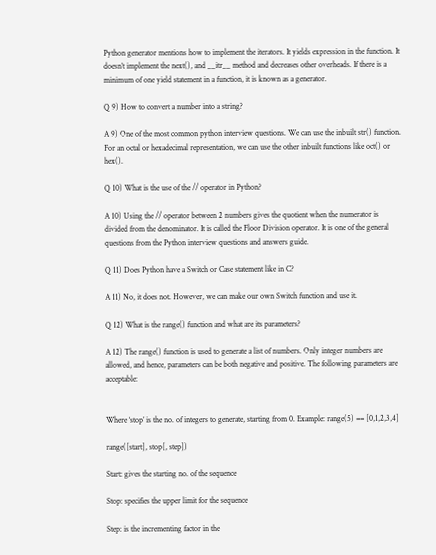Python generator mentions how to implement the iterators. It yields expression in the function. It doesn’t implement the next(), and __itr__ method and decreases other overheads. If there is a minimum of one yield statement in a function, it is known as a generator.

Q 9) How to convert a number into a string?

A 9) One of the most common python interview questions. We can use the inbuilt str() function. For an octal or hexadecimal representation, we can use the other inbuilt functions like oct() or hex().

Q 10) What is the use of the // operator in Python?

A 10) Using the // operator between 2 numbers gives the quotient when the numerator is divided from the denominator. It is called the Floor Division operator. It is one of the general questions from the Python interview questions and answers guide.

Q 11) Does Python have a Switch or Case statement like in C?

A 11) No, it does not. However, we can make our own Switch function and use it.

Q 12) What is the range() function and what are its parameters?

A 12) The range() function is used to generate a list of numbers. Only integer numbers are allowed, and hence, parameters can be both negative and positive. The following parameters are acceptable:


Where ‘stop’ is the no. of integers to generate, starting from 0. Example: range(5) == [0,1,2,3,4]

range([start], stop[, step])

Start: gives the starting no. of the sequence

Stop: specifies the upper limit for the sequence

Step: is the incrementing factor in the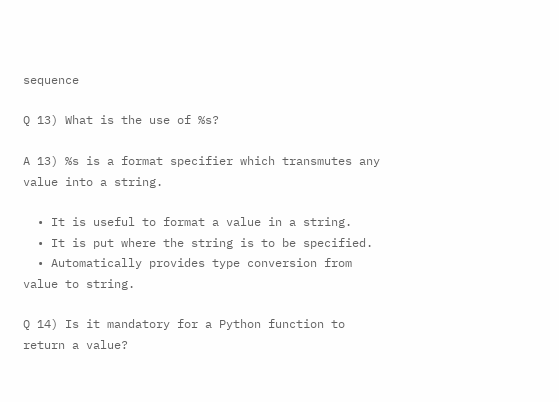sequence

Q 13) What is the use of %s?

A 13) %s is a format specifier which transmutes any value into a string.

  • It is useful to format a value in a string.
  • It is put where the string is to be specified.
  • Automatically provides type conversion from value to string.

Q 14) Is it mandatory for a Python function to return a value?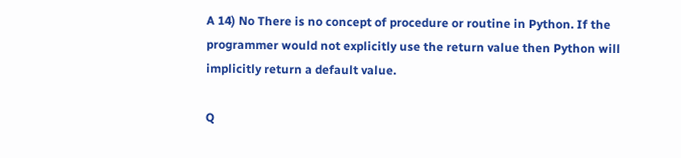A 14) No There is no concept of procedure or routine in Python. If the programmer would not explicitly use the return value then Python will implicitly return a default value.

Q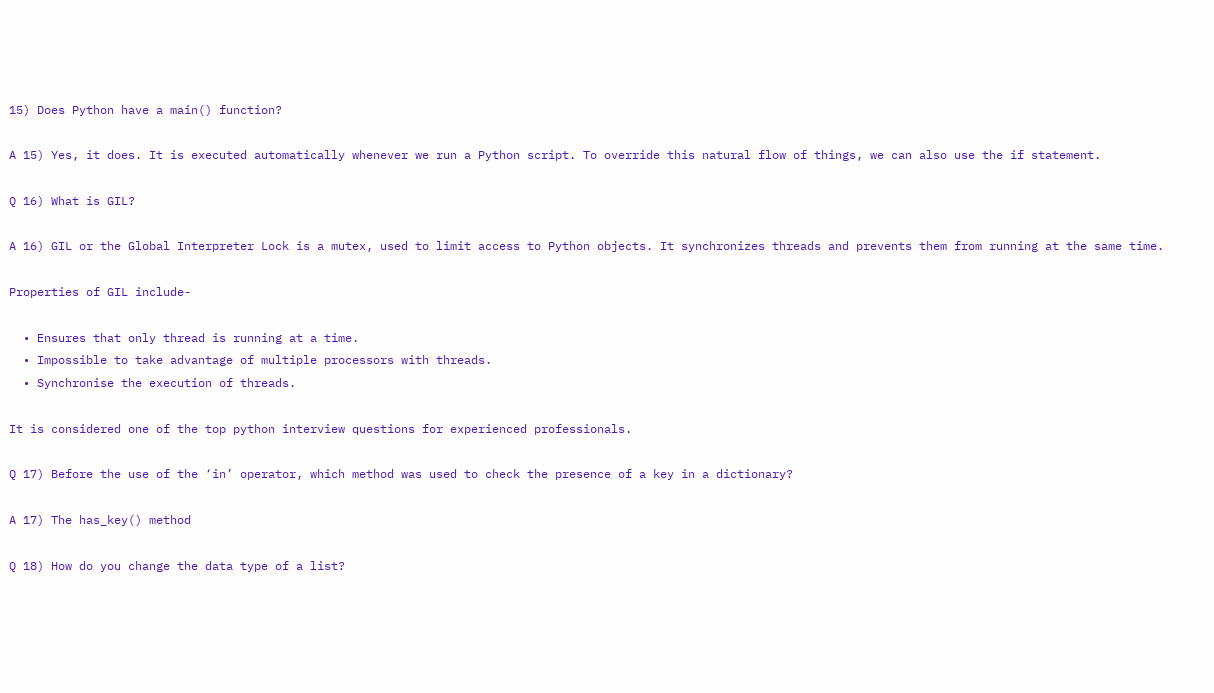15) Does Python have a main() function?

A 15) Yes, it does. It is executed automatically whenever we run a Python script. To override this natural flow of things, we can also use the if statement.

Q 16) What is GIL?

A 16) GIL or the Global Interpreter Lock is a mutex, used to limit access to Python objects. It synchronizes threads and prevents them from running at the same time.

Properties of GIL include-

  • Ensures that only thread is running at a time.
  • Impossible to take advantage of multiple processors with threads.
  • Synchronise the execution of threads.

It is considered one of the top python interview questions for experienced professionals.

Q 17) Before the use of the ‘in’ operator, which method was used to check the presence of a key in a dictionary?

A 17) The has_key() method

Q 18) How do you change the data type of a list?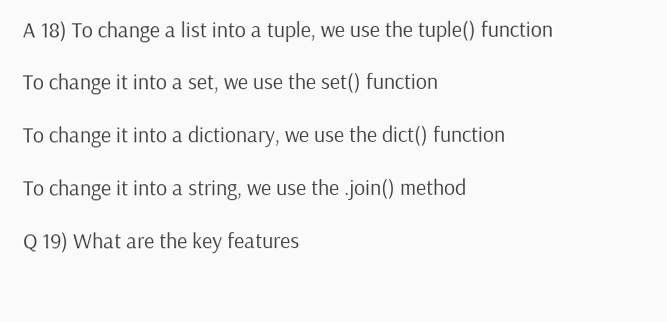A 18) To change a list into a tuple, we use the tuple() function

To change it into a set, we use the set() function

To change it into a dictionary, we use the dict() function

To change it into a string, we use the .join() method

Q 19) What are the key features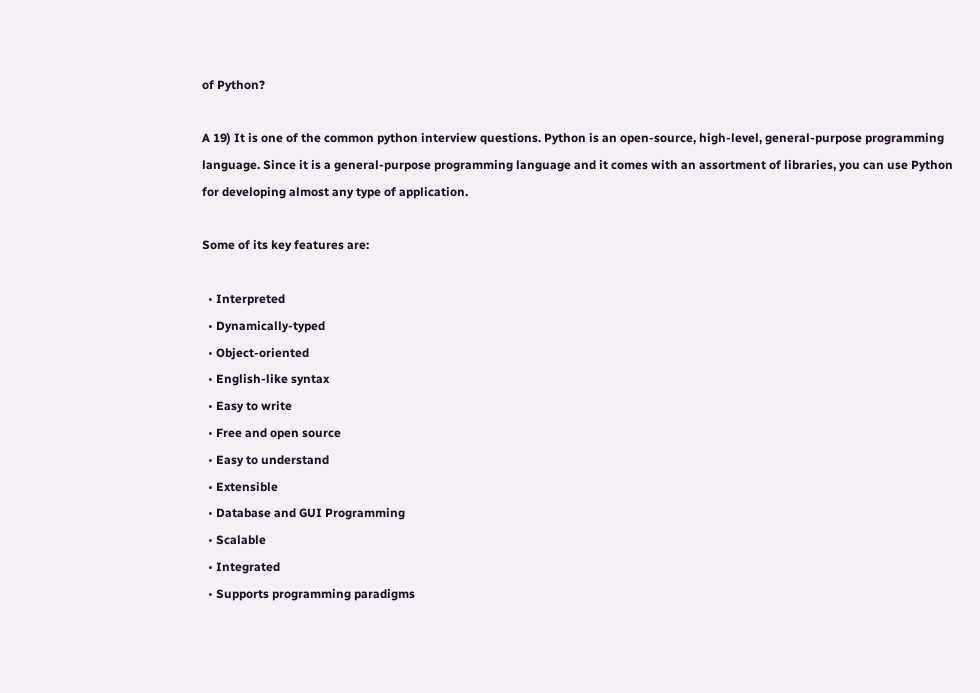of Python?

A 19) It is one of the common python interview questions. Python is an open-source, high-level, general-purpose programming language. Since it is a general-purpose programming language and it comes with an assortment of libraries, you can use Python for developing almost any type of application.

Some of its key features are:

  • Interpreted
  • Dynamically-typed
  • Object-oriented
  • English-like syntax
  • Easy to write
  • Free and open source
  • Easy to understand
  • Extensible
  • Database and GUI Programming
  • Scalable
  • Integrated
  • Supports programming paradigms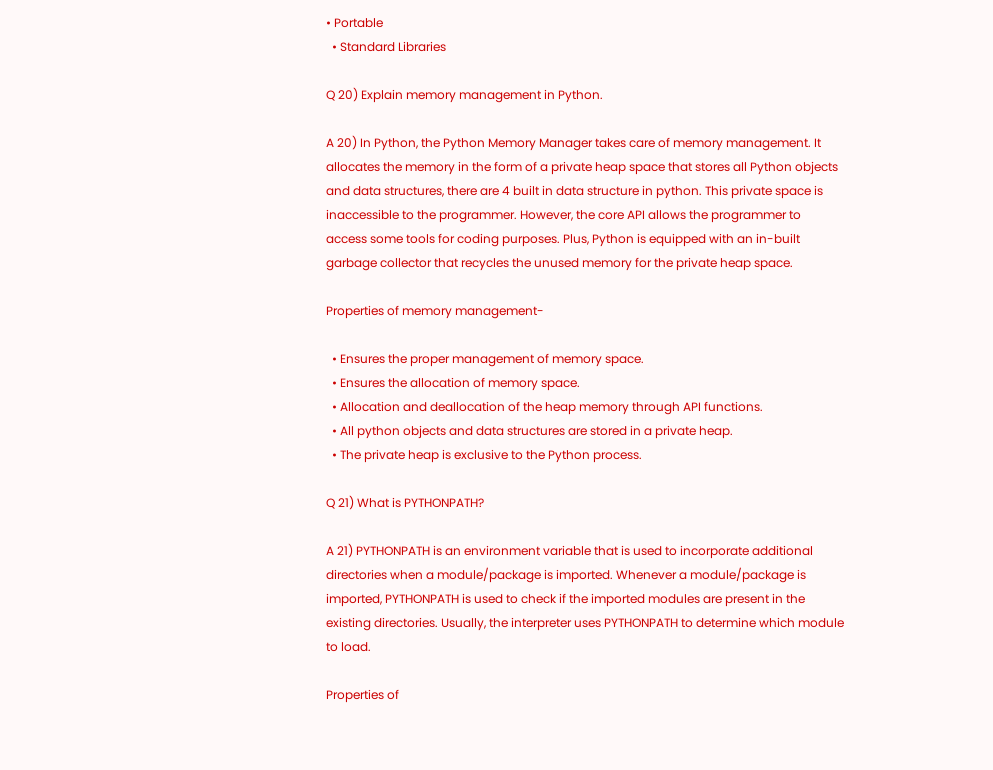• Portable
  • Standard Libraries

Q 20) Explain memory management in Python.

A 20) In Python, the Python Memory Manager takes care of memory management. It allocates the memory in the form of a private heap space that stores all Python objects and data structures, there are 4 built in data structure in python. This private space is inaccessible to the programmer. However, the core API allows the programmer to access some tools for coding purposes. Plus, Python is equipped with an in-built garbage collector that recycles the unused memory for the private heap space.

Properties of memory management-

  • Ensures the proper management of memory space.
  • Ensures the allocation of memory space.
  • Allocation and deallocation of the heap memory through API functions.
  • All python objects and data structures are stored in a private heap.
  • The private heap is exclusive to the Python process.

Q 21) What is PYTHONPATH?

A 21) PYTHONPATH is an environment variable that is used to incorporate additional directories when a module/package is imported. Whenever a module/package is imported, PYTHONPATH is used to check if the imported modules are present in the existing directories. Usually, the interpreter uses PYTHONPATH to determine which module to load.

Properties of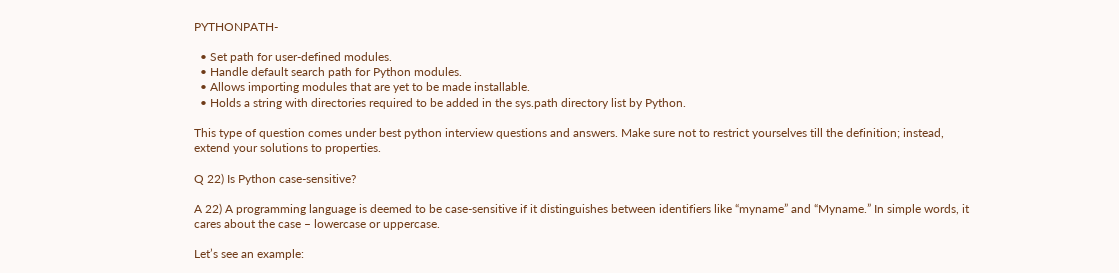PYTHONPATH-

  • Set path for user-defined modules.
  • Handle default search path for Python modules.
  • Allows importing modules that are yet to be made installable.
  • Holds a string with directories required to be added in the sys.path directory list by Python.

This type of question comes under best python interview questions and answers. Make sure not to restrict yourselves till the definition; instead, extend your solutions to properties.

Q 22) Is Python case-sensitive?

A 22) A programming language is deemed to be case-sensitive if it distinguishes between identifiers like “myname” and “Myname.” In simple words, it cares about the case – lowercase or uppercase.

Let’s see an example: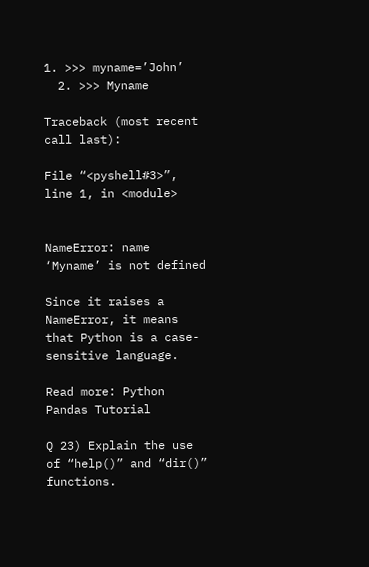1. >>> myname=’John’
  2. >>> Myname

Traceback (most recent call last):

File “<pyshell#3>”, line 1, in <module>


NameError: name ‘Myname’ is not defined

Since it raises a NameError, it means that Python is a case-sensitive language.

Read more: Python Pandas Tutorial

Q 23) Explain the use of “help()” and “dir()” functions.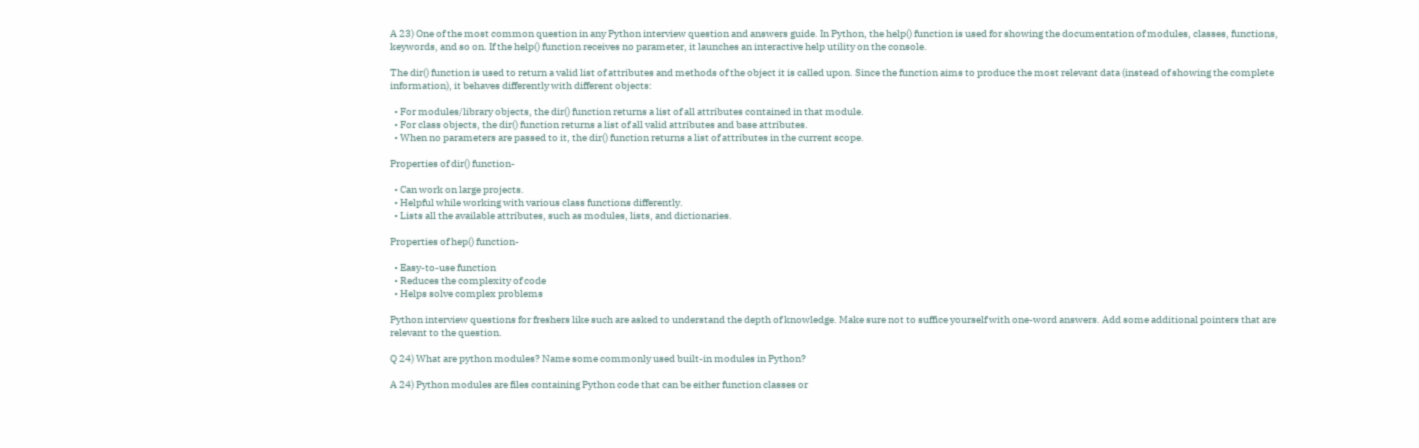A 23) One of the most common question in any Python interview question and answers guide. In Python, the help() function is used for showing the documentation of modules, classes, functions, keywords, and so on. If the help() function receives no parameter, it launches an interactive help utility on the console.

The dir() function is used to return a valid list of attributes and methods of the object it is called upon. Since the function aims to produce the most relevant data (instead of showing the complete information), it behaves differently with different objects:

  • For modules/library objects, the dir() function returns a list of all attributes contained in that module.
  • For class objects, the dir() function returns a list of all valid attributes and base attributes.
  • When no parameters are passed to it, the dir() function returns a list of attributes in the current scope.

Properties of dir() function-

  • Can work on large projects.
  • Helpful while working with various class functions differently.
  • Lists all the available attributes, such as modules, lists, and dictionaries.

Properties of hep() function-

  • Easy-to-use function
  • Reduces the complexity of code
  • Helps solve complex problems

Python interview questions for freshers like such are asked to understand the depth of knowledge. Make sure not to suffice yourself with one-word answers. Add some additional pointers that are relevant to the question.

Q 24) What are python modules? Name some commonly used built-in modules in Python?

A 24) Python modules are files containing Python code that can be either function classes or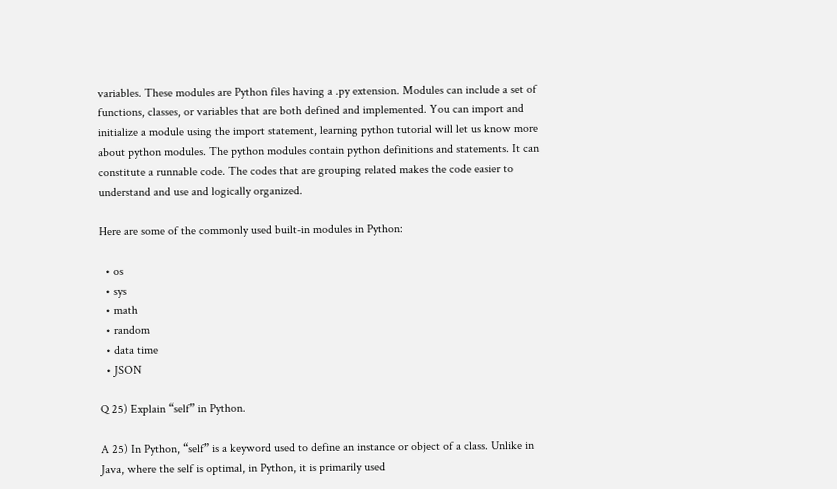variables. These modules are Python files having a .py extension. Modules can include a set of functions, classes, or variables that are both defined and implemented. You can import and initialize a module using the import statement, learning python tutorial will let us know more about python modules. The python modules contain python definitions and statements. It can constitute a runnable code. The codes that are grouping related makes the code easier to understand and use and logically organized.

Here are some of the commonly used built-in modules in Python:

  • os
  • sys
  • math
  • random
  • data time
  • JSON

Q 25) Explain “self” in Python.

A 25) In Python, “self” is a keyword used to define an instance or object of a class. Unlike in Java, where the self is optimal, in Python, it is primarily used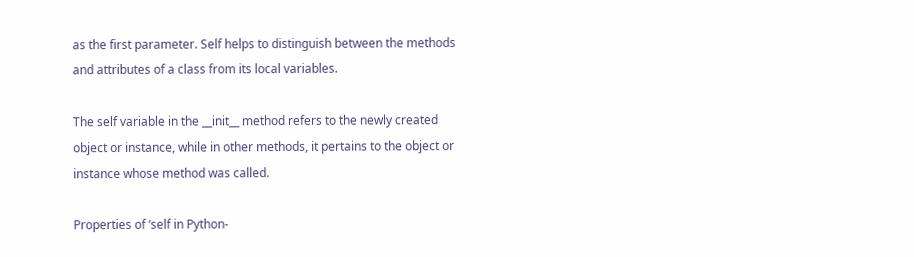as the first parameter. Self helps to distinguish between the methods and attributes of a class from its local variables.

The self variable in the __init__ method refers to the newly created object or instance, while in other methods, it pertains to the object or instance whose method was called.

Properties of ‘self in Python-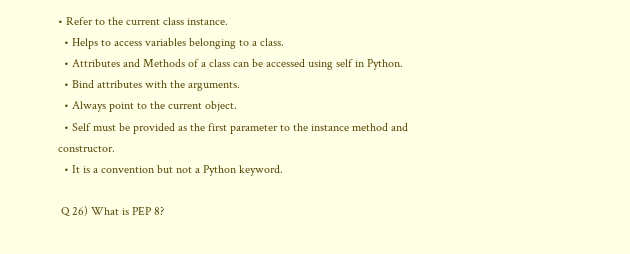• Refer to the current class instance.
  • Helps to access variables belonging to a class.
  • Attributes and Methods of a class can be accessed using self in Python.
  • Bind attributes with the arguments.
  • Always point to the current object.
  • Self must be provided as the first parameter to the instance method and constructor.
  • It is a convention but not a Python keyword.

 Q 26) What is PEP 8?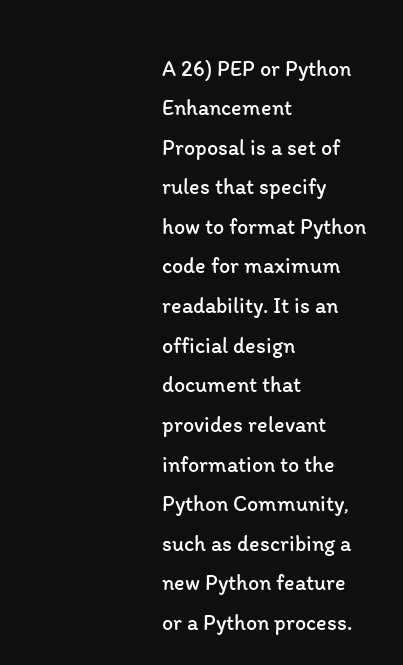A 26) PEP or Python Enhancement Proposal is a set of rules that specify how to format Python code for maximum readability. It is an official design document that provides relevant information to the Python Community, such as describing a new Python feature or a Python process.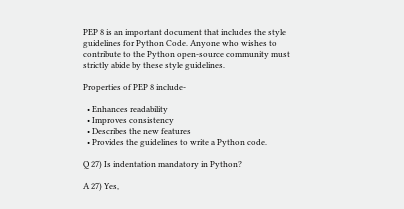PEP 8 is an important document that includes the style guidelines for Python Code. Anyone who wishes to contribute to the Python open-source community must strictly abide by these style guidelines.

Properties of PEP 8 include-

  • Enhances readability
  • Improves consistency
  • Describes the new features
  • Provides the guidelines to write a Python code.

Q 27) Is indentation mandatory in Python?

A 27) Yes,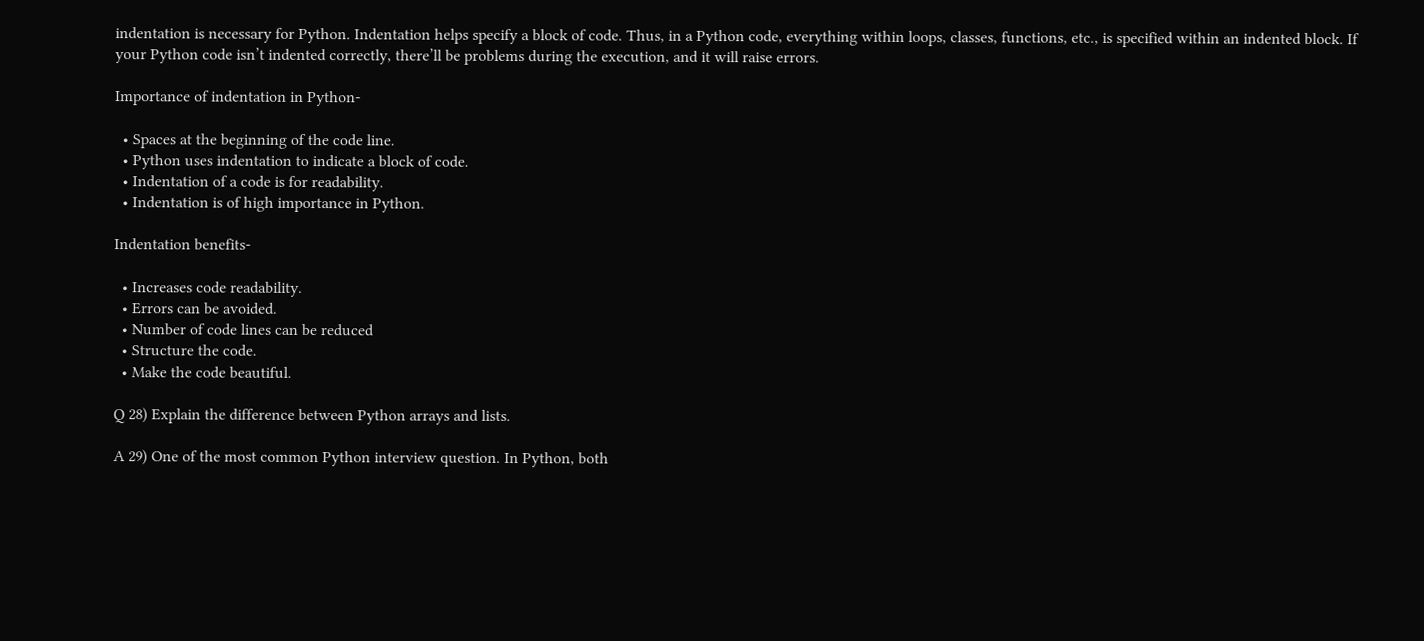indentation is necessary for Python. Indentation helps specify a block of code. Thus, in a Python code, everything within loops, classes, functions, etc., is specified within an indented block. If your Python code isn’t indented correctly, there’ll be problems during the execution, and it will raise errors.

Importance of indentation in Python-

  • Spaces at the beginning of the code line.
  • Python uses indentation to indicate a block of code.
  • Indentation of a code is for readability.
  • Indentation is of high importance in Python.

Indentation benefits-

  • Increases code readability.
  • Errors can be avoided.
  • Number of code lines can be reduced
  • Structure the code.
  • Make the code beautiful.

Q 28) Explain the difference between Python arrays and lists.

A 29) One of the most common Python interview question. In Python, both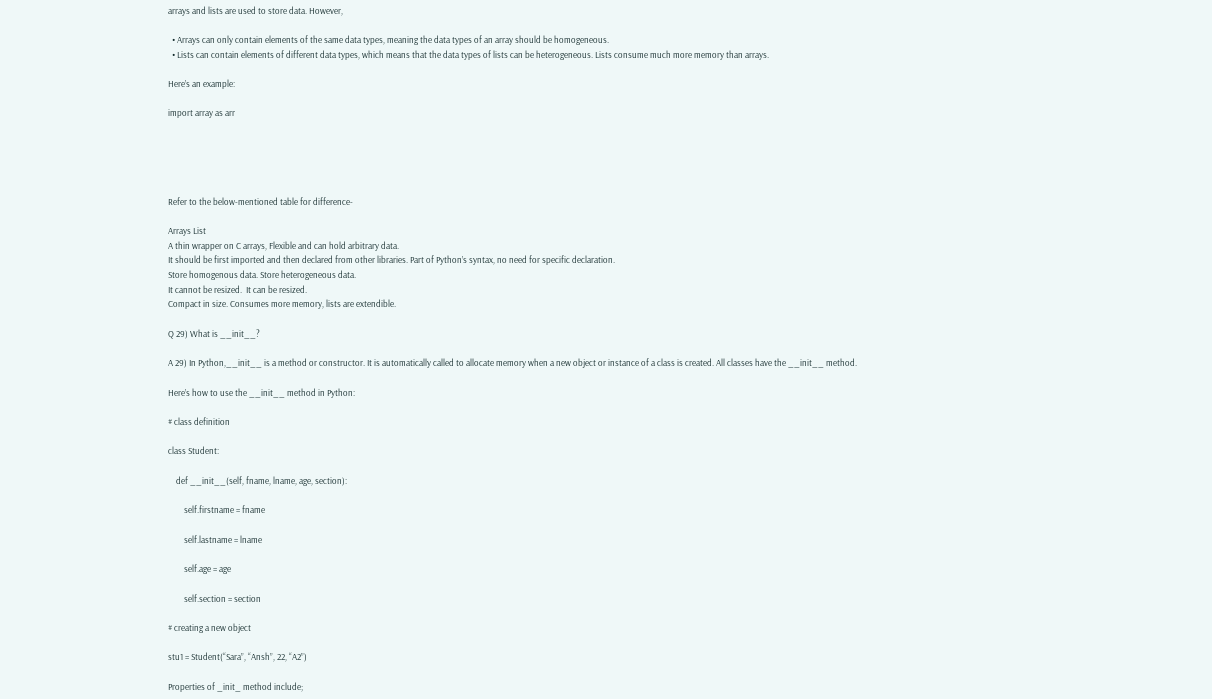arrays and lists are used to store data. However,

  • Arrays can only contain elements of the same data types, meaning the data types of an array should be homogeneous.
  • Lists can contain elements of different data types, which means that the data types of lists can be heterogeneous. Lists consume much more memory than arrays.

Here’s an example:

import array as arr





Refer to the below-mentioned table for difference-

Arrays List
A thin wrapper on C arrays, Flexible and can hold arbitrary data.
It should be first imported and then declared from other libraries. Part of Python’s syntax, no need for specific declaration.
Store homogenous data. Store heterogeneous data.
It cannot be resized.  It can be resized.
Compact in size. Consumes more memory, lists are extendible.

Q 29) What is __init__?

A 29) In Python,__init__ is a method or constructor. It is automatically called to allocate memory when a new object or instance of a class is created. All classes have the __init__ method.

Here’s how to use the __init__ method in Python:

# class definition

class Student:

    def __init__(self, fname, lname, age, section):

        self.firstname = fname

        self.lastname = lname

        self.age = age

        self.section = section

# creating a new object

stu1 = Student(“Sara”, “Ansh”, 22, “A2”)

Properties of _init_ method include;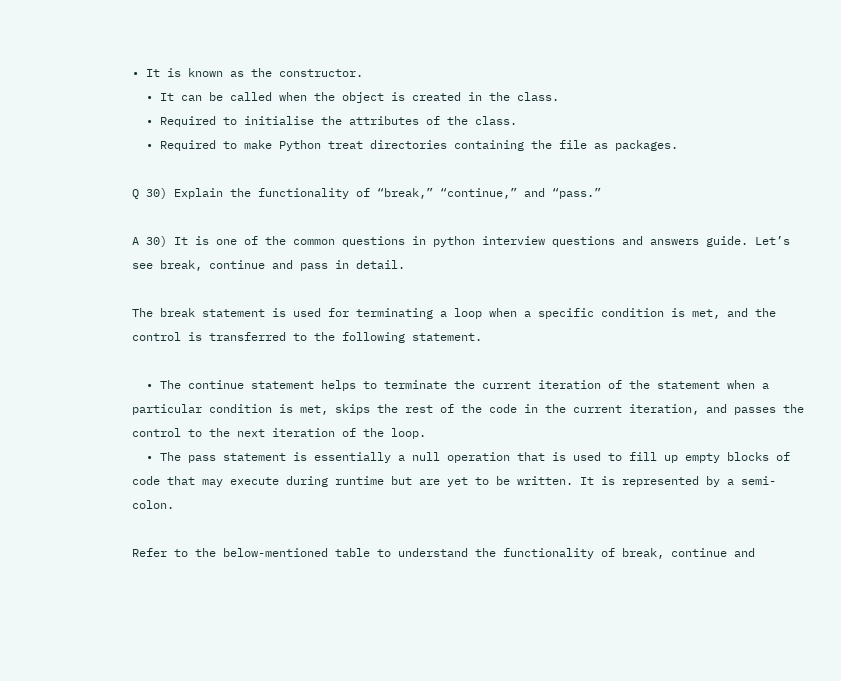• It is known as the constructor.
  • It can be called when the object is created in the class.
  • Required to initialise the attributes of the class.
  • Required to make Python treat directories containing the file as packages.

Q 30) Explain the functionality of “break,” “continue,” and “pass.”

A 30) It is one of the common questions in python interview questions and answers guide. Let’s see break, continue and pass in detail.

The break statement is used for terminating a loop when a specific condition is met, and the control is transferred to the following statement.

  • The continue statement helps to terminate the current iteration of the statement when a particular condition is met, skips the rest of the code in the current iteration, and passes the control to the next iteration of the loop.
  • The pass statement is essentially a null operation that is used to fill up empty blocks of code that may execute during runtime but are yet to be written. It is represented by a semi-colon.

Refer to the below-mentioned table to understand the functionality of break, continue and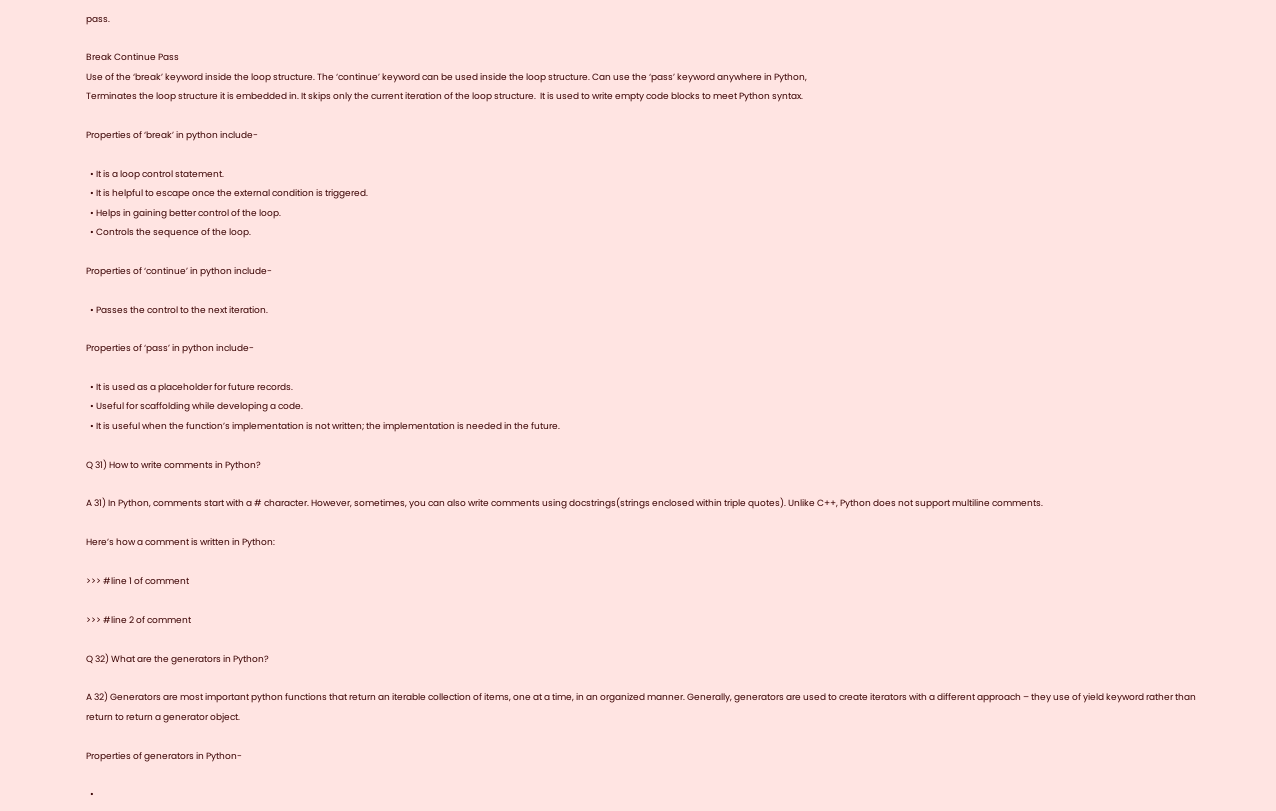pass.

Break Continue Pass
Use of the ‘break’ keyword inside the loop structure. The ‘continue’ keyword can be used inside the loop structure. Can use the ‘pass’ keyword anywhere in Python,
Terminates the loop structure it is embedded in. It skips only the current iteration of the loop structure.  It is used to write empty code blocks to meet Python syntax.

Properties of ‘break’ in python include-

  • It is a loop control statement.
  • It is helpful to escape once the external condition is triggered.
  • Helps in gaining better control of the loop.
  • Controls the sequence of the loop.

Properties of ‘continue’ in python include-

  • Passes the control to the next iteration.

Properties of ‘pass’ in python include-

  • It is used as a placeholder for future records.
  • Useful for scaffolding while developing a code.
  • It is useful when the function’s implementation is not written; the implementation is needed in the future.

Q 31) How to write comments in Python?

A 31) In Python, comments start with a # character. However, sometimes, you can also write comments using docstrings(strings enclosed within triple quotes). Unlike C++, Python does not support multiline comments.

Here’s how a comment is written in Python:

>>> #line 1 of comment

>>> #line 2 of comment

Q 32) What are the generators in Python?

A 32) Generators are most important python functions that return an iterable collection of items, one at a time, in an organized manner. Generally, generators are used to create iterators with a different approach – they use of yield keyword rather than return to return a generator object.

Properties of generators in Python-

  •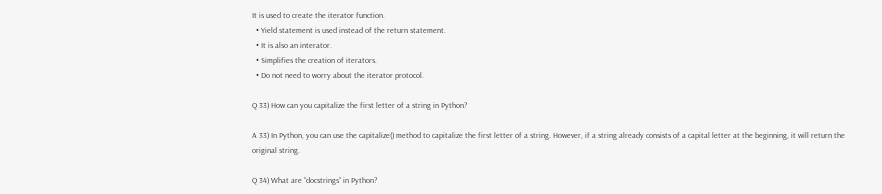It is used to create the iterator function.
  • Yield statement is used instead of the return statement.
  • It is also an interator.
  • Simplifies the creation of iterators.
  • Do not need to worry about the iterator protocol.

Q 33) How can you capitalize the first letter of a string in Python?

A 33) In Python, you can use the capitalize() method to capitalize the first letter of a string. However, if a string already consists of a capital letter at the beginning, it will return the original string.

Q 34) What are “docstrings” in Python?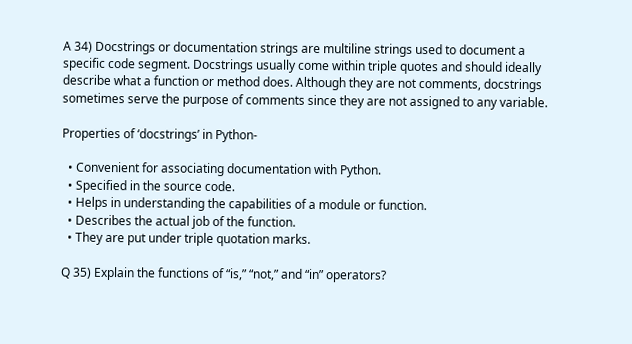A 34) Docstrings or documentation strings are multiline strings used to document a specific code segment. Docstrings usually come within triple quotes and should ideally describe what a function or method does. Although they are not comments, docstrings sometimes serve the purpose of comments since they are not assigned to any variable.

Properties of ‘docstrings’ in Python-

  • Convenient for associating documentation with Python.
  • Specified in the source code.
  • Helps in understanding the capabilities of a module or function.
  • Describes the actual job of the function.
  • They are put under triple quotation marks.

Q 35) Explain the functions of “is,” “not,” and “in” operators?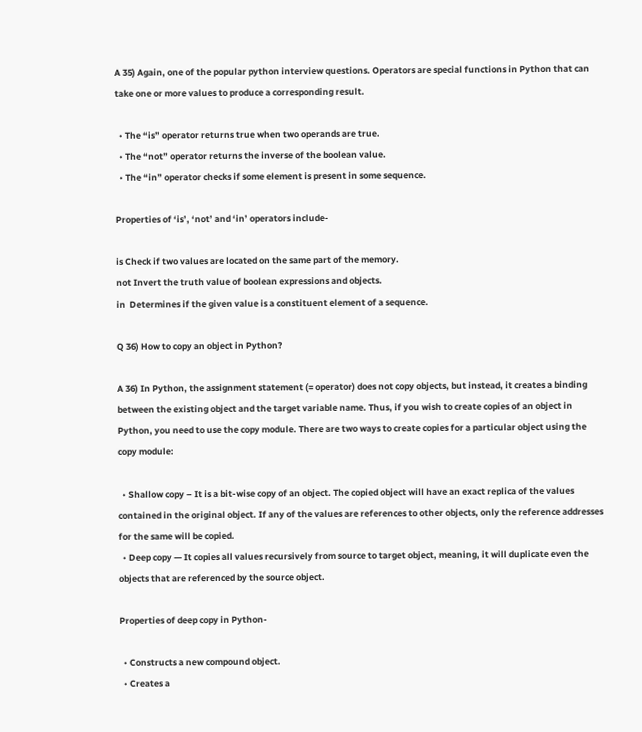A 35) Again, one of the popular python interview questions. Operators are special functions in Python that can take one or more values to produce a corresponding result.

  • The “is” operator returns true when two operands are true.
  • The “not” operator returns the inverse of the boolean value.
  • The “in” operator checks if some element is present in some sequence.

Properties of ‘is’, ‘not’ and ‘in’ operators include-

is Check if two values are located on the same part of the memory.
not Invert the truth value of boolean expressions and objects.
in  Determines if the given value is a constituent element of a sequence.

Q 36) How to copy an object in Python?

A 36) In Python, the assignment statement (= operator) does not copy objects, but instead, it creates a binding between the existing object and the target variable name. Thus, if you wish to create copies of an object in Python, you need to use the copy module. There are two ways to create copies for a particular object using the copy module:

  • Shallow copy – It is a bit-wise copy of an object. The copied object will have an exact replica of the values contained in the original object. If any of the values are references to other objects, only the reference addresses for the same will be copied.
  • Deep copy — It copies all values recursively from source to target object, meaning, it will duplicate even the objects that are referenced by the source object.

Properties of deep copy in Python-

  • Constructs a new compound object.
  • Creates a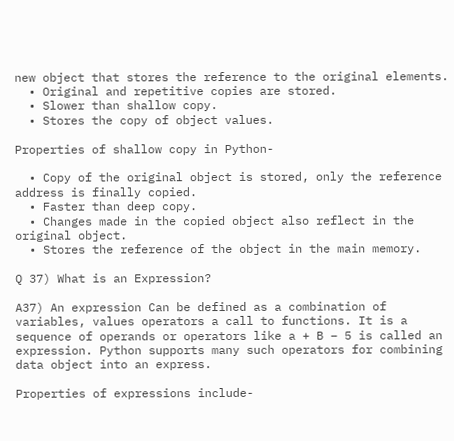new object that stores the reference to the original elements.
  • Original and repetitive copies are stored.
  • Slower than shallow copy.
  • Stores the copy of object values.

Properties of shallow copy in Python-

  • Copy of the original object is stored, only the reference address is finally copied.
  • Faster than deep copy.
  • Changes made in the copied object also reflect in the original object.
  • Stores the reference of the object in the main memory.

Q 37) What is an Expression?

A37) An expression Can be defined as a combination of variables, values operators a call to functions. It is a sequence of operands or operators like a + B – 5 is called an expression. Python supports many such operators for combining data object into an express.

Properties of expressions include-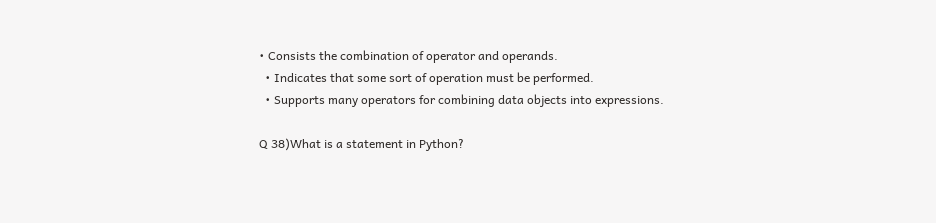• Consists the combination of operator and operands.
  • Indicates that some sort of operation must be performed.
  • Supports many operators for combining data objects into expressions.

Q 38)What is a statement in Python?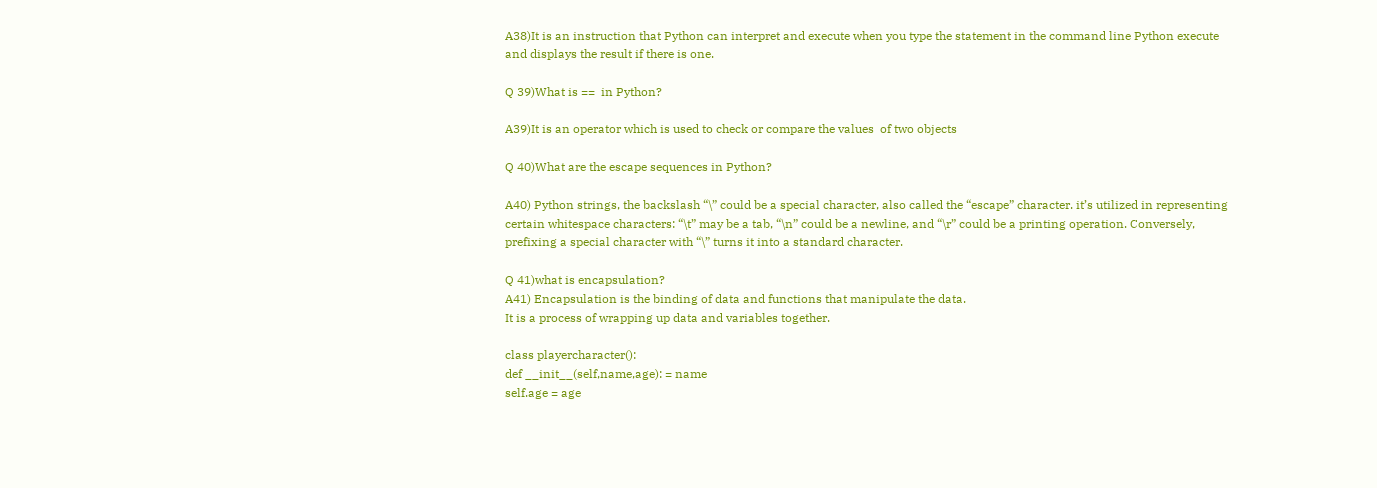A38)It is an instruction that Python can interpret and execute when you type the statement in the command line Python execute and displays the result if there is one.

Q 39)What is ==  in Python?

A39)It is an operator which is used to check or compare the values  of two objects

Q 40)What are the escape sequences in Python?

A40) Python strings, the backslash “\” could be a special character, also called the “escape” character. it’s utilized in representing certain whitespace characters: “\t” may be a tab, “\n” could be a newline, and “\r” could be a printing operation. Conversely, prefixing a special character with “\” turns it into a standard character.

Q 41)what is encapsulation?
A41) Encapsulation is the binding of data and functions that manipulate the data.
It is a process of wrapping up data and variables together.

class playercharacter():
def __init__(self,name,age): = name
self.age = age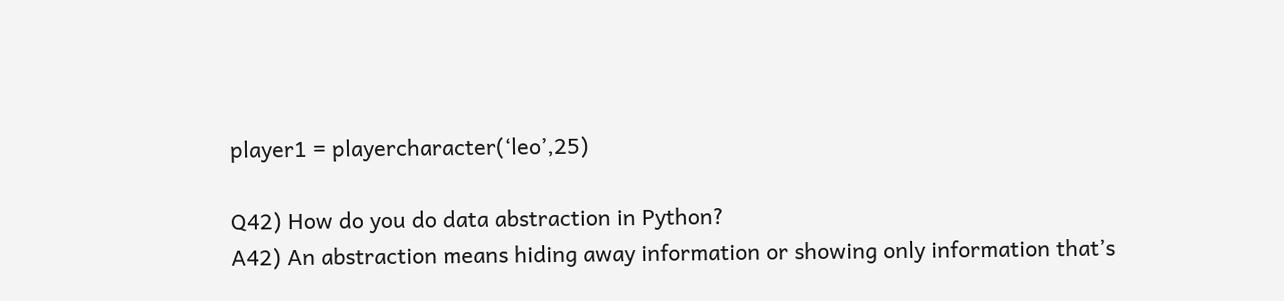player1 = playercharacter(‘leo’,25)

Q42) How do you do data abstraction in Python?
A42) An abstraction means hiding away information or showing only information that’s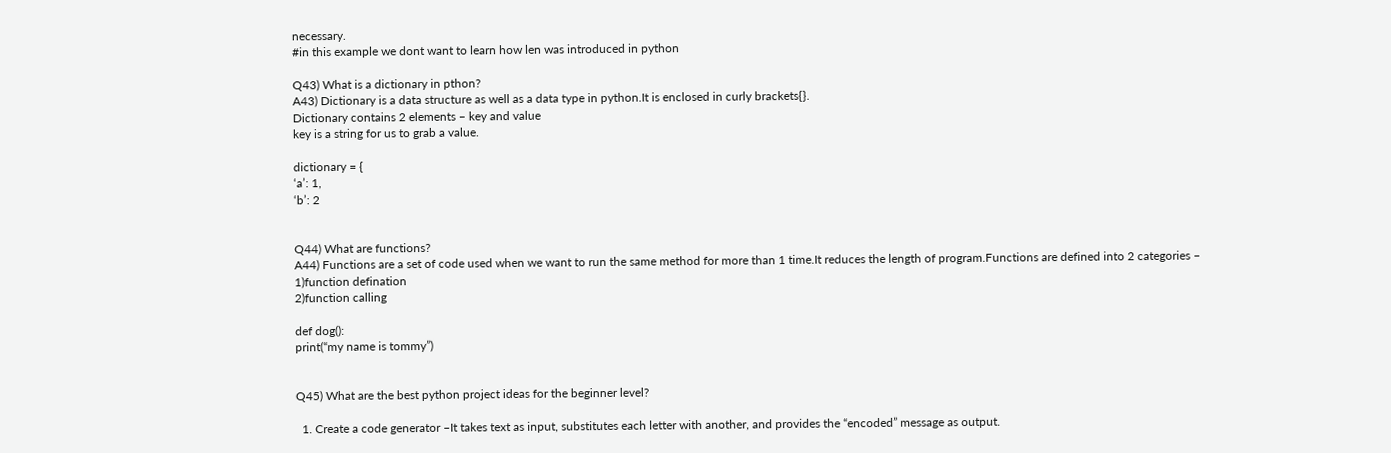necessary.
#in this example we dont want to learn how len was introduced in python

Q43) What is a dictionary in pthon?
A43) Dictionary is a data structure as well as a data type in python.It is enclosed in curly brackets{}.
Dictionary contains 2 elements – key and value
key is a string for us to grab a value.

dictionary = {
‘a’: 1,
‘b’: 2


Q44) What are functions?
A44) Functions are a set of code used when we want to run the same method for more than 1 time.It reduces the length of program.Functions are defined into 2 categories –
1)function defination
2)function calling

def dog():
print(“my name is tommy”)


Q45) What are the best python project ideas for the beginner level?

  1. Create a code generator –It takes text as input, substitutes each letter with another, and provides the “encoded” message as output.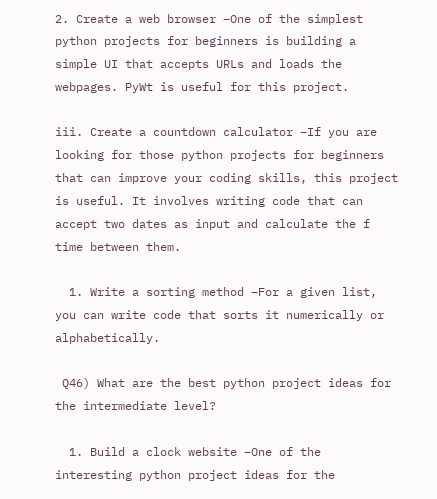2. Create a web browser –One of the simplest python projects for beginners is building a simple UI that accepts URLs and loads the webpages. PyWt is useful for this project.

iii. Create a countdown calculator –If you are looking for those python projects for beginners that can improve your coding skills, this project is useful. It involves writing code that can accept two dates as input and calculate the f time between them.

  1. Write a sorting method –For a given list, you can write code that sorts it numerically or alphabetically.

 Q46) What are the best python project ideas for the intermediate level?

  1. Build a clock website –One of the interesting python project ideas for the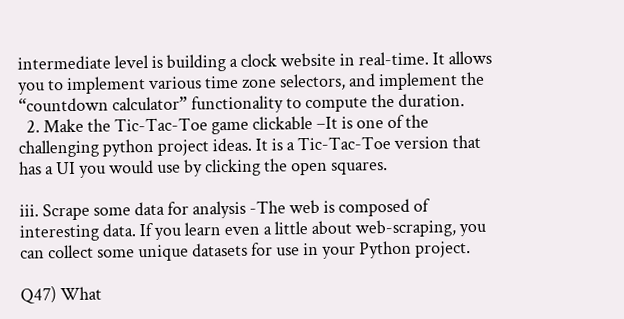intermediate level is building a clock website in real-time. It allows you to implement various time zone selectors, and implement the “countdown calculator” functionality to compute the duration.
  2. Make the Tic-Tac-Toe game clickable –It is one of the challenging python project ideas. It is a Tic-Tac-Toe version that has a UI you would use by clicking the open squares.

iii. Scrape some data for analysis -The web is composed of interesting data. If you learn even a little about web-scraping, you can collect some unique datasets for use in your Python project.

Q47) What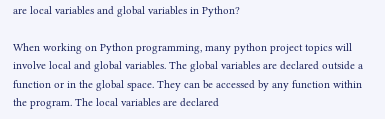are local variables and global variables in Python?

When working on Python programming, many python project topics will involve local and global variables. The global variables are declared outside a function or in the global space. They can be accessed by any function within the program. The local variables are declared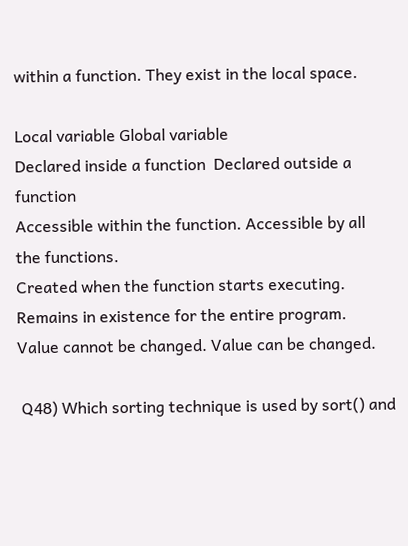within a function. They exist in the local space.

Local variable Global variable
Declared inside a function  Declared outside a function
Accessible within the function. Accessible by all the functions.
Created when the function starts executing. Remains in existence for the entire program.
Value cannot be changed. Value can be changed.

 Q48) Which sorting technique is used by sort() and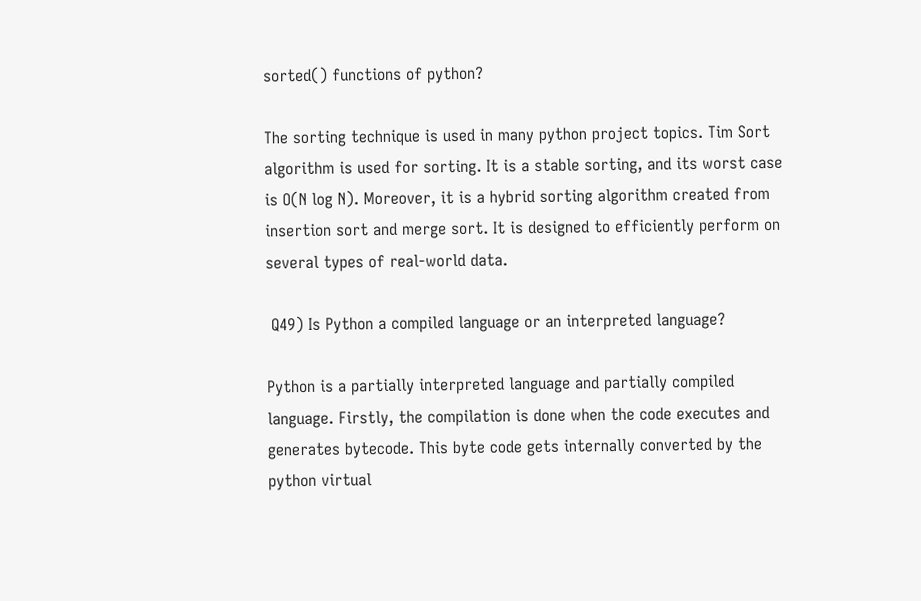sorted() functions of python?

The sorting technique is used in many python project topics. Tim Sort algorithm is used for sorting. It is a stable sorting, and its worst case is O(N log N). Moreover, it is a hybrid sorting algorithm created from insertion sort and merge sort. It is designed to efficiently perform on several types of real-world data.

 Q49) Is Python a compiled language or an interpreted language?

Python is a partially interpreted language and partially compiled language. Firstly, the compilation is done when the code executes and generates bytecode. This byte code gets internally converted by the python virtual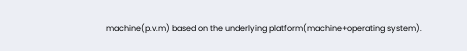machine(p.v.m) based on the underlying platform(machine+operating system).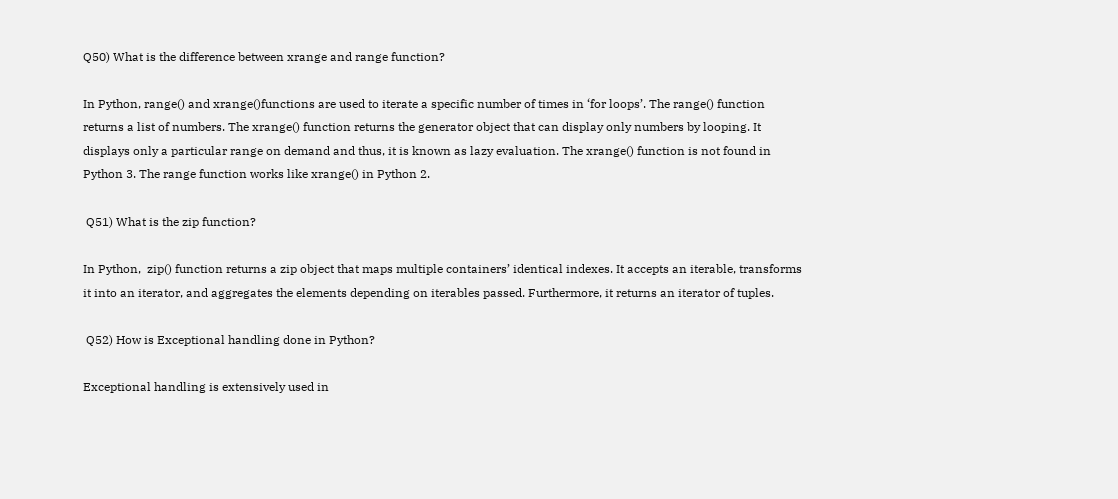Q50) What is the difference between xrange and range function?

In Python, range() and xrange()functions are used to iterate a specific number of times in ‘for loops’. The range() function returns a list of numbers. The xrange() function returns the generator object that can display only numbers by looping. It displays only a particular range on demand and thus, it is known as lazy evaluation. The xrange() function is not found in Python 3. The range function works like xrange() in Python 2.

 Q51) What is the zip function?

In Python,  zip() function returns a zip object that maps multiple containers’ identical indexes. It accepts an iterable, transforms it into an iterator, and aggregates the elements depending on iterables passed. Furthermore, it returns an iterator of tuples.

 Q52) How is Exceptional handling done in Python?

Exceptional handling is extensively used in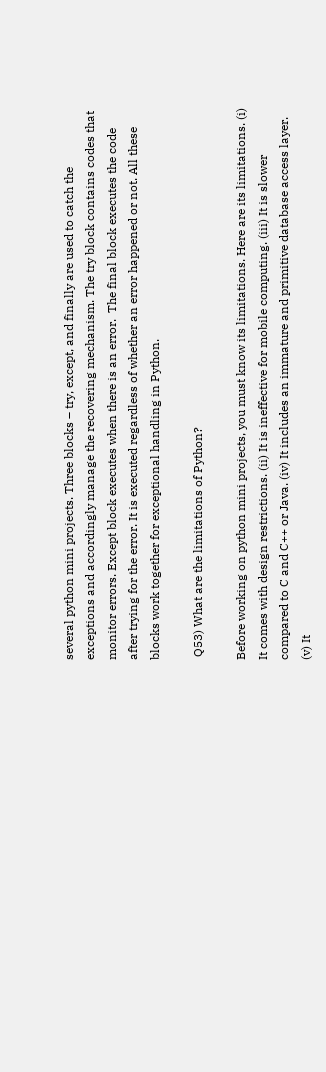several python mini projects. Three blocks – try, except, and finally are used to catch the exceptions and accordingly manage the recovering mechanism. The try block contains codes that monitor errors. Except block executes when there is an error.  The final block executes the code after trying for the error. It is executed regardless of whether an error happened or not. All these blocks work together for exceptional handling in Python.

 Q53) What are the limitations of Python?

Before working on python mini projects, you must know its limitations. Here are its limitations. (i) It comes with design restrictions. (ii) It is ineffective for mobile computing. (iii) It is slower compared to C and C++ or Java. (iv) It includes an immature and primitive database access layer. (v) It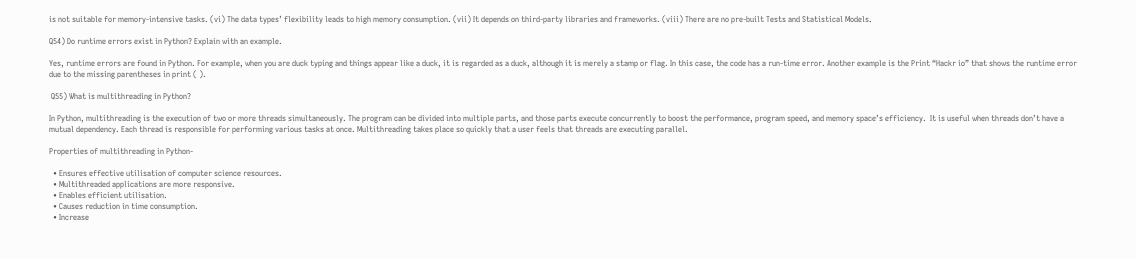is not suitable for memory-intensive tasks. (vi) The data types’ flexibility leads to high memory consumption. (vii) It depends on third-party libraries and frameworks. (viii) There are no pre-built Tests and Statistical Models.

Q54) Do runtime errors exist in Python? Explain with an example.

Yes, runtime errors are found in Python. For example, when you are duck typing and things appear like a duck, it is regarded as a duck, although it is merely a stamp or flag. In this case, the code has a run-time error. Another example is the Print “Hackr io” that shows the runtime error due to the missing parentheses in print ( ).

 Q55) What is multithreading in Python?

In Python, multithreading is the execution of two or more threads simultaneously. The program can be divided into multiple parts, and those parts execute concurrently to boost the performance, program speed, and memory space’s efficiency.  It is useful when threads don’t have a mutual dependency. Each thread is responsible for performing various tasks at once. Multithreading takes place so quickly that a user feels that threads are executing parallel.

Properties of multithreading in Python-

  • Ensures effective utilisation of computer science resources.
  • Multithreaded applications are more responsive.
  • Enables efficient utilisation.
  • Causes reduction in time consumption.
  • Increase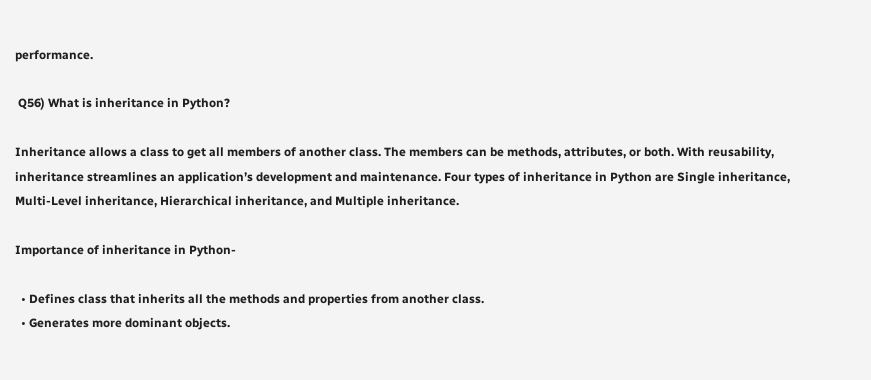performance.

 Q56) What is inheritance in Python?

Inheritance allows a class to get all members of another class. The members can be methods, attributes, or both. With reusability, inheritance streamlines an application’s development and maintenance. Four types of inheritance in Python are Single inheritance, Multi-Level inheritance, Hierarchical inheritance, and Multiple inheritance.

Importance of inheritance in Python-

  • Defines class that inherits all the methods and properties from another class.
  • Generates more dominant objects.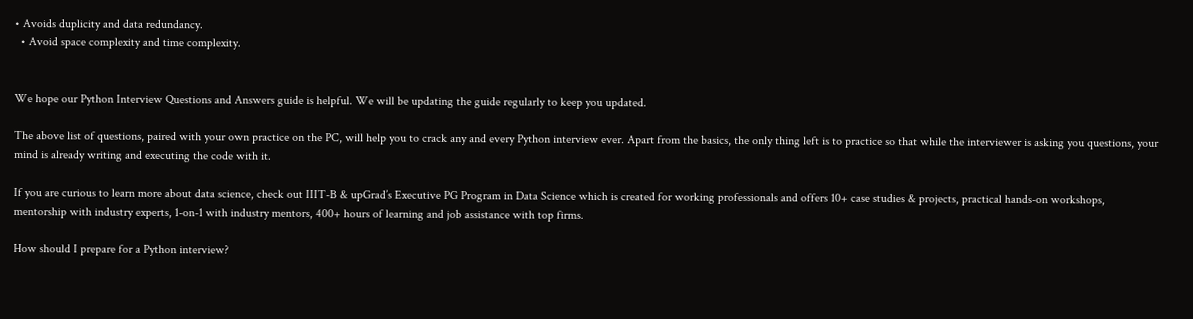• Avoids duplicity and data redundancy.
  • Avoid space complexity and time complexity.


We hope our Python Interview Questions and Answers guide is helpful. We will be updating the guide regularly to keep you updated.

The above list of questions, paired with your own practice on the PC, will help you to crack any and every Python interview ever. Apart from the basics, the only thing left is to practice so that while the interviewer is asking you questions, your mind is already writing and executing the code with it.

If you are curious to learn more about data science, check out IIIT-B & upGrad’s Executive PG Program in Data Science which is created for working professionals and offers 10+ case studies & projects, practical hands-on workshops, mentorship with industry experts, 1-on-1 with industry mentors, 400+ hours of learning and job assistance with top firms.

How should I prepare for a Python interview?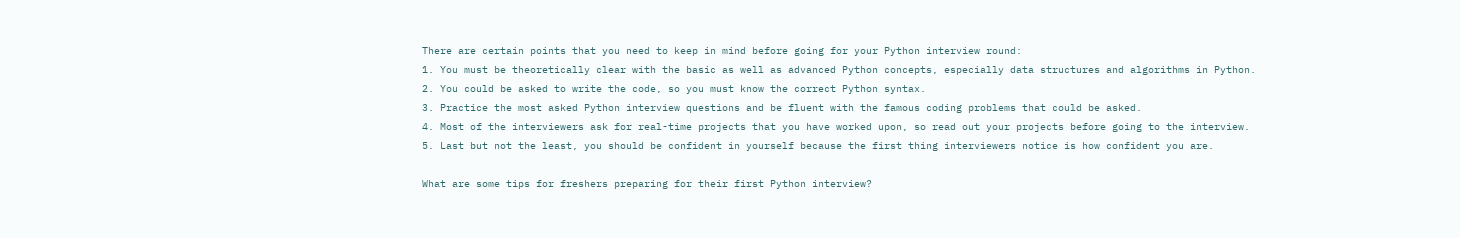There are certain points that you need to keep in mind before going for your Python interview round:
1. You must be theoretically clear with the basic as well as advanced Python concepts, especially data structures and algorithms in Python.
2. You could be asked to write the code, so you must know the correct Python syntax.
3. Practice the most asked Python interview questions and be fluent with the famous coding problems that could be asked.
4. Most of the interviewers ask for real-time projects that you have worked upon, so read out your projects before going to the interview.
5. Last but not the least, you should be confident in yourself because the first thing interviewers notice is how confident you are.

What are some tips for freshers preparing for their first Python interview?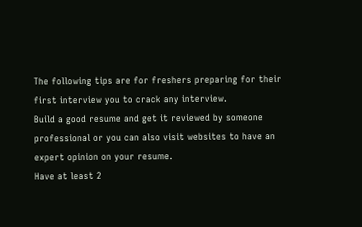The following tips are for freshers preparing for their first interview you to crack any interview.
Build a good resume and get it reviewed by someone professional or you can also visit websites to have an expert opinion on your resume.
Have at least 2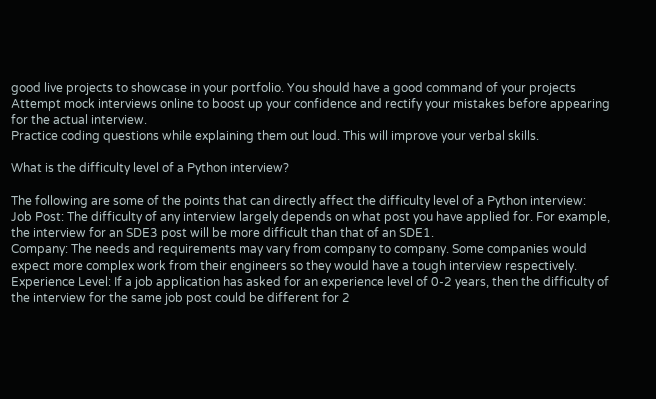good live projects to showcase in your portfolio. You should have a good command of your projects
Attempt mock interviews online to boost up your confidence and rectify your mistakes before appearing for the actual interview.
Practice coding questions while explaining them out loud. This will improve your verbal skills.

What is the difficulty level of a Python interview?

The following are some of the points that can directly affect the difficulty level of a Python interview:
Job Post: The difficulty of any interview largely depends on what post you have applied for. For example, the interview for an SDE3 post will be more difficult than that of an SDE1.
Company: The needs and requirements may vary from company to company. Some companies would expect more complex work from their engineers so they would have a tough interview respectively.
Experience Level: If a job application has asked for an experience level of 0-2 years, then the difficulty of the interview for the same job post could be different for 2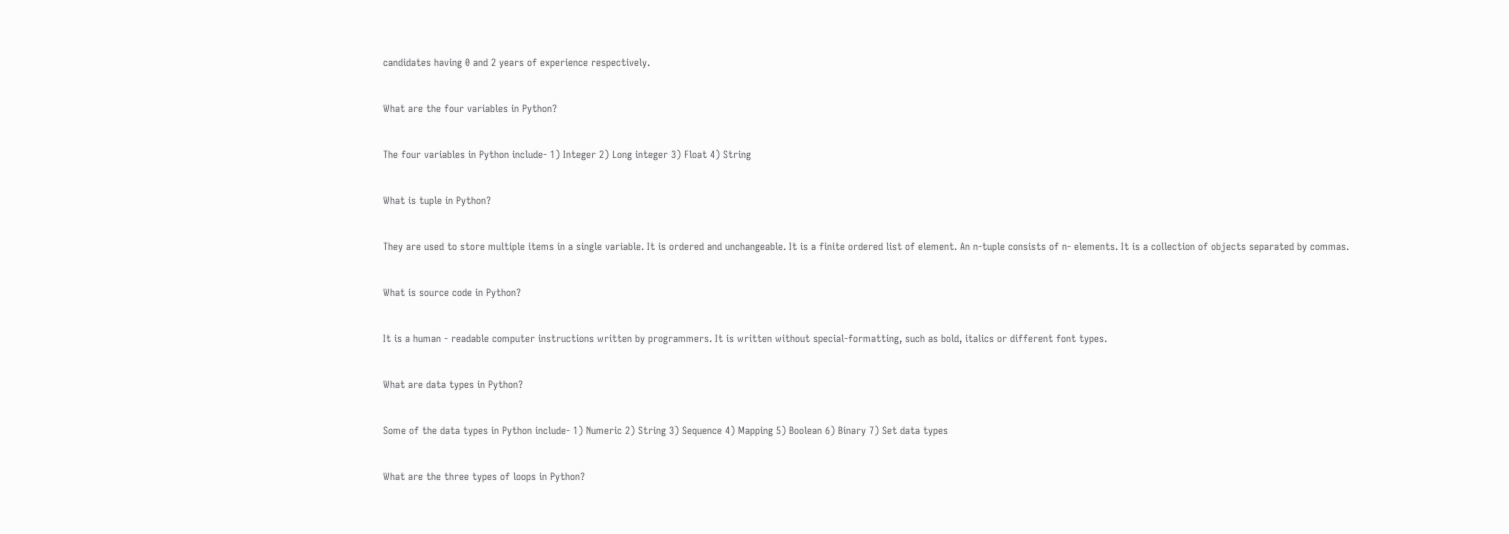candidates having 0 and 2 years of experience respectively.

What are the four variables in Python?

The four variables in Python include- 1) Integer 2) Long integer 3) Float 4) String

What is tuple in Python?

They are used to store multiple items in a single variable. It is ordered and unchangeable. It is a finite ordered list of element. An n-tuple consists of n- elements. It is a collection of objects separated by commas.

What is source code in Python?

It is a human - readable computer instructions written by programmers. It is written without special-formatting, such as bold, italics or different font types.

What are data types in Python?

Some of the data types in Python include- 1) Numeric 2) String 3) Sequence 4) Mapping 5) Boolean 6) Binary 7) Set data types

What are the three types of loops in Python?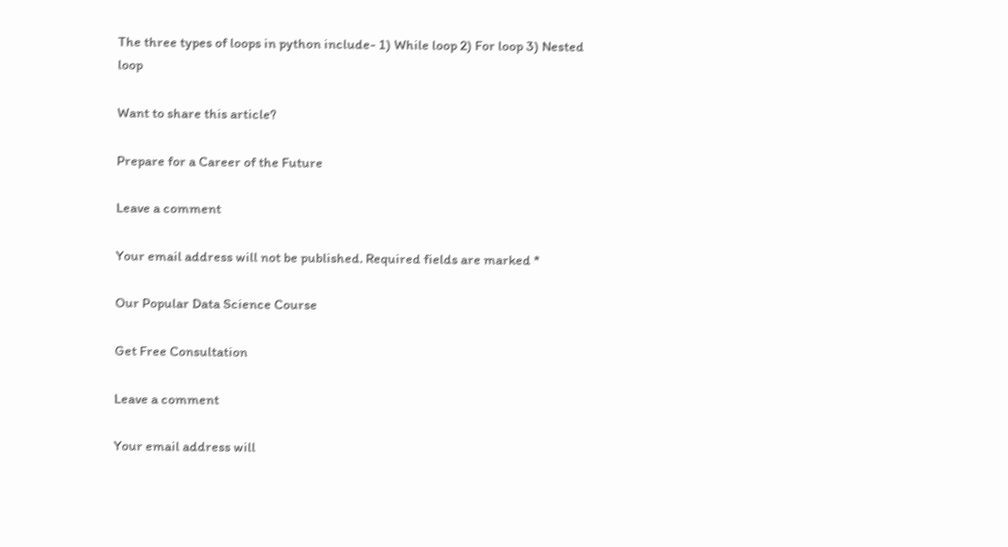The three types of loops in python include- 1) While loop 2) For loop 3) Nested loop

Want to share this article?

Prepare for a Career of the Future

Leave a comment

Your email address will not be published. Required fields are marked *

Our Popular Data Science Course

Get Free Consultation

Leave a comment

Your email address will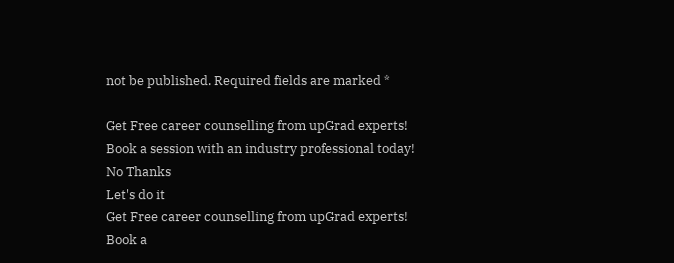not be published. Required fields are marked *

Get Free career counselling from upGrad experts!
Book a session with an industry professional today!
No Thanks
Let's do it
Get Free career counselling from upGrad experts!
Book a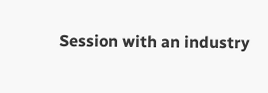Session with an industry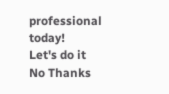professional today!
Let's do it
No Thanks